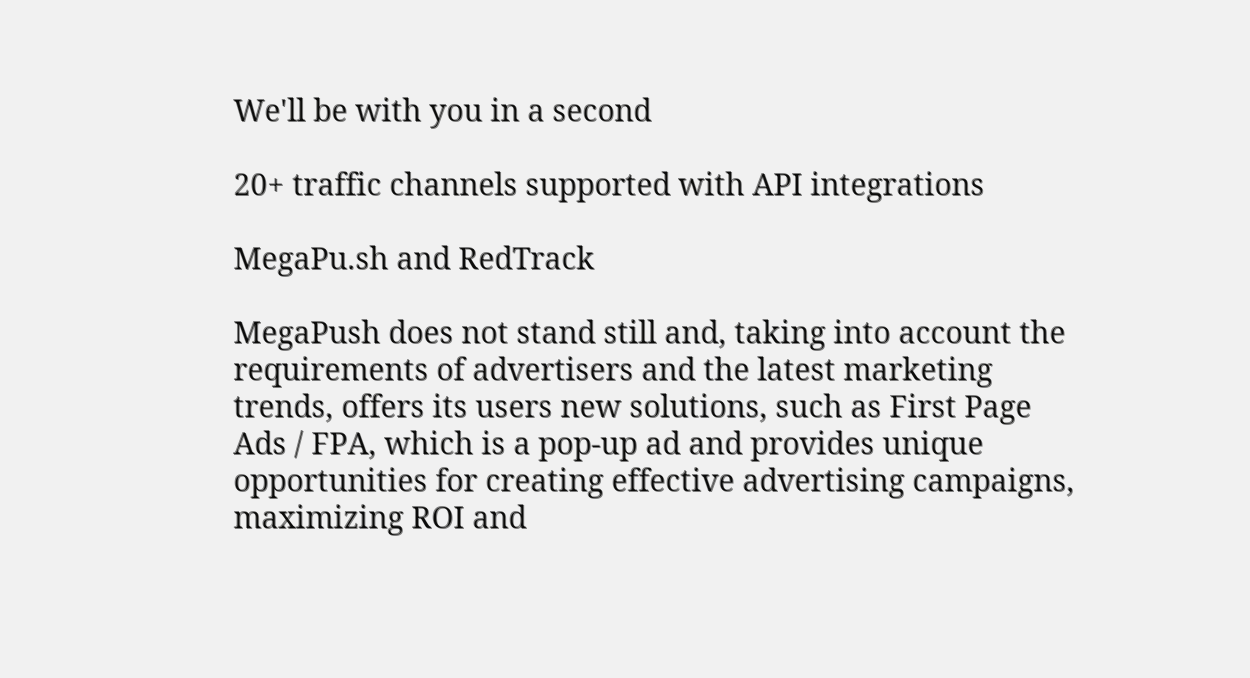We'll be with you in a second

20+ traffic channels supported with API integrations

MegaPu.sh and RedTrack

MegaPush does not stand still and, taking into account the requirements of advertisers and the latest marketing trends, offers its users new solutions, such as First Page Ads / FPA, which is a pop-up ad and provides unique opportunities for creating effective advertising campaigns, maximizing ROI and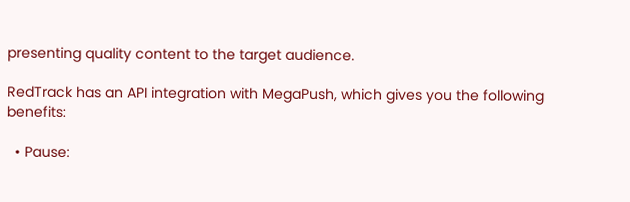presenting quality content to the target audience.

RedTrack has an API integration with MegaPush, which gives you the following benefits:

  • Pause: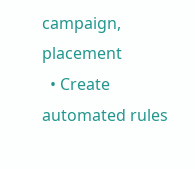campaign, placement
  • Create  automated rules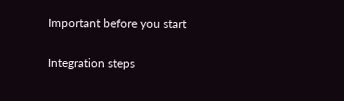Important before you start

Integration steps